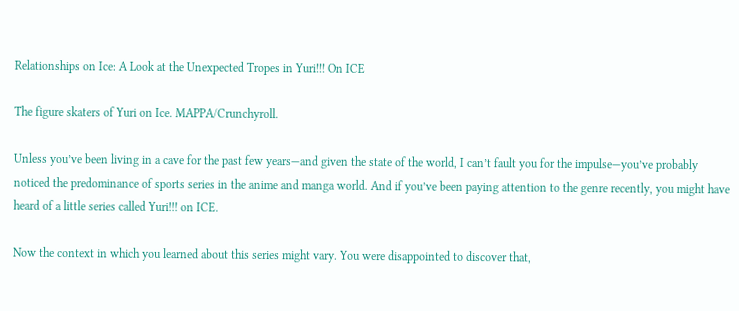Relationships on Ice: A Look at the Unexpected Tropes in Yuri!!! On ICE

The figure skaters of Yuri on Ice. MAPPA/Crunchyroll.

Unless you’ve been living in a cave for the past few years—and given the state of the world, I can’t fault you for the impulse—you’ve probably noticed the predominance of sports series in the anime and manga world. And if you’ve been paying attention to the genre recently, you might have heard of a little series called Yuri!!! on ICE.

Now the context in which you learned about this series might vary. You were disappointed to discover that,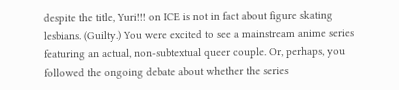despite the title, Yuri!!! on ICE is not in fact about figure skating lesbians. (Guilty.) You were excited to see a mainstream anime series featuring an actual, non-subtextual queer couple. Or, perhaps, you followed the ongoing debate about whether the series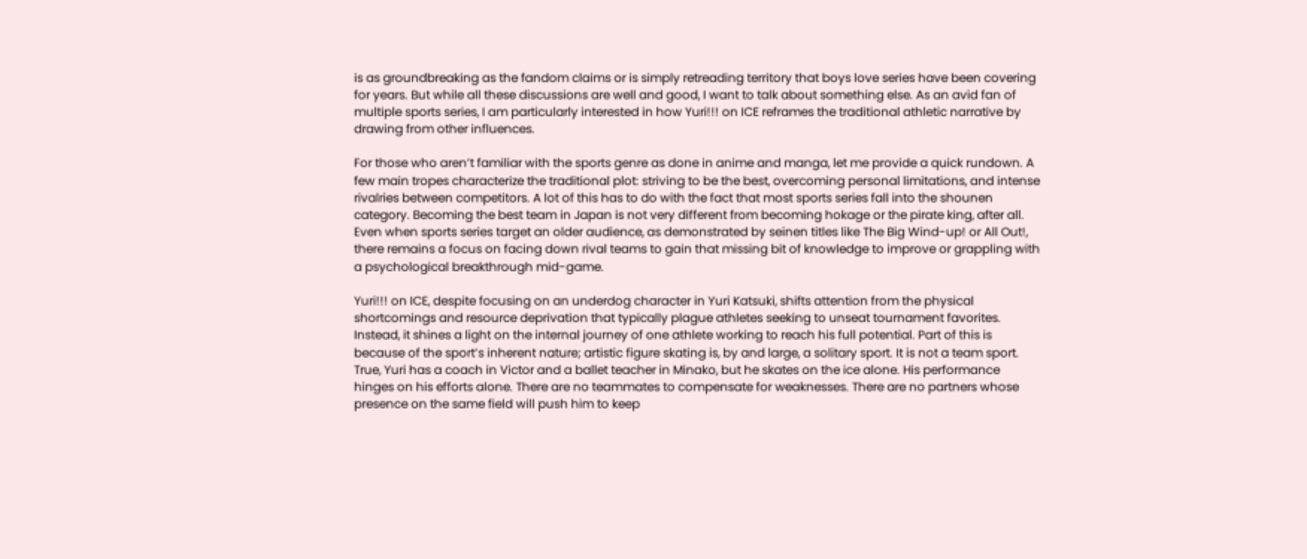is as groundbreaking as the fandom claims or is simply retreading territory that boys love series have been covering for years. But while all these discussions are well and good, I want to talk about something else. As an avid fan of multiple sports series, I am particularly interested in how Yuri!!! on ICE reframes the traditional athletic narrative by drawing from other influences.

For those who aren’t familiar with the sports genre as done in anime and manga, let me provide a quick rundown. A few main tropes characterize the traditional plot: striving to be the best, overcoming personal limitations, and intense rivalries between competitors. A lot of this has to do with the fact that most sports series fall into the shounen category. Becoming the best team in Japan is not very different from becoming hokage or the pirate king, after all. Even when sports series target an older audience, as demonstrated by seinen titles like The Big Wind-up! or All Out!, there remains a focus on facing down rival teams to gain that missing bit of knowledge to improve or grappling with a psychological breakthrough mid-game.

Yuri!!! on ICE, despite focusing on an underdog character in Yuri Katsuki, shifts attention from the physical shortcomings and resource deprivation that typically plague athletes seeking to unseat tournament favorites. Instead, it shines a light on the internal journey of one athlete working to reach his full potential. Part of this is because of the sport’s inherent nature; artistic figure skating is, by and large, a solitary sport. It is not a team sport. True, Yuri has a coach in Victor and a ballet teacher in Minako, but he skates on the ice alone. His performance hinges on his efforts alone. There are no teammates to compensate for weaknesses. There are no partners whose presence on the same field will push him to keep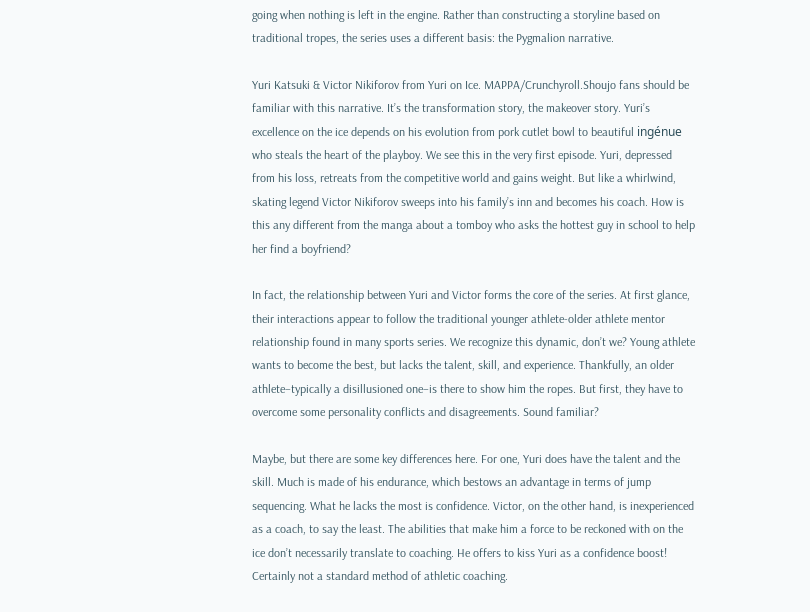going when nothing is left in the engine. Rather than constructing a storyline based on traditional tropes, the series uses a different basis: the Pygmalion narrative.

Yuri Katsuki & Victor Nikiforov from Yuri on Ice. MAPPA/Crunchyroll.Shoujo fans should be familiar with this narrative. It’s the transformation story, the makeover story. Yuri’s excellence on the ice depends on his evolution from pork cutlet bowl to beautiful ingénue who steals the heart of the playboy. We see this in the very first episode. Yuri, depressed from his loss, retreats from the competitive world and gains weight. But like a whirlwind, skating legend Victor Nikiforov sweeps into his family’s inn and becomes his coach. How is this any different from the manga about a tomboy who asks the hottest guy in school to help her find a boyfriend?

In fact, the relationship between Yuri and Victor forms the core of the series. At first glance, their interactions appear to follow the traditional younger athlete-older athlete mentor relationship found in many sports series. We recognize this dynamic, don’t we? Young athlete wants to become the best, but lacks the talent, skill, and experience. Thankfully, an older athlete–typically a disillusioned one–is there to show him the ropes. But first, they have to overcome some personality conflicts and disagreements. Sound familiar?

Maybe, but there are some key differences here. For one, Yuri does have the talent and the skill. Much is made of his endurance, which bestows an advantage in terms of jump sequencing. What he lacks the most is confidence. Victor, on the other hand, is inexperienced as a coach, to say the least. The abilities that make him a force to be reckoned with on the ice don’t necessarily translate to coaching. He offers to kiss Yuri as a confidence boost! Certainly not a standard method of athletic coaching.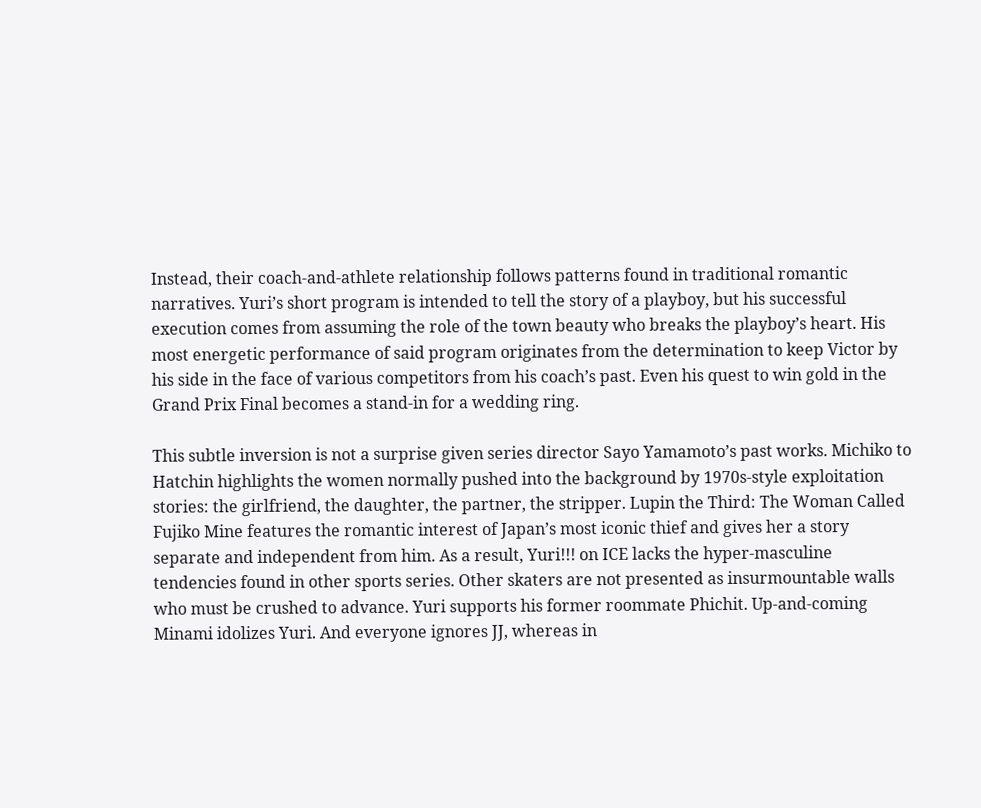Instead, their coach-and-athlete relationship follows patterns found in traditional romantic narratives. Yuri’s short program is intended to tell the story of a playboy, but his successful execution comes from assuming the role of the town beauty who breaks the playboy’s heart. His most energetic performance of said program originates from the determination to keep Victor by his side in the face of various competitors from his coach’s past. Even his quest to win gold in the Grand Prix Final becomes a stand-in for a wedding ring.

This subtle inversion is not a surprise given series director Sayo Yamamoto’s past works. Michiko to Hatchin highlights the women normally pushed into the background by 1970s-style exploitation stories: the girlfriend, the daughter, the partner, the stripper. Lupin the Third: The Woman Called Fujiko Mine features the romantic interest of Japan’s most iconic thief and gives her a story separate and independent from him. As a result, Yuri!!! on ICE lacks the hyper-masculine tendencies found in other sports series. Other skaters are not presented as insurmountable walls who must be crushed to advance. Yuri supports his former roommate Phichit. Up-and-coming Minami idolizes Yuri. And everyone ignores JJ, whereas in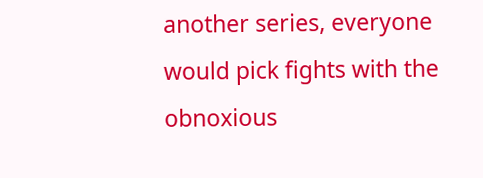another series, everyone would pick fights with the obnoxious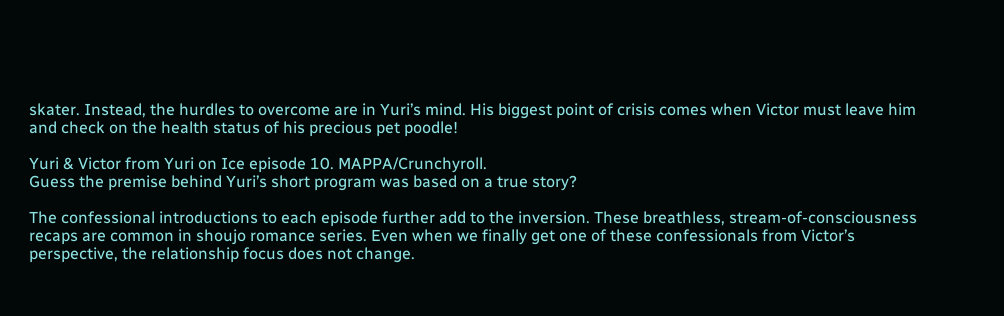skater. Instead, the hurdles to overcome are in Yuri’s mind. His biggest point of crisis comes when Victor must leave him and check on the health status of his precious pet poodle!

Yuri & Victor from Yuri on Ice episode 10. MAPPA/Crunchyroll.
Guess the premise behind Yuri’s short program was based on a true story?

The confessional introductions to each episode further add to the inversion. These breathless, stream-of-consciousness recaps are common in shoujo romance series. Even when we finally get one of these confessionals from Victor’s perspective, the relationship focus does not change.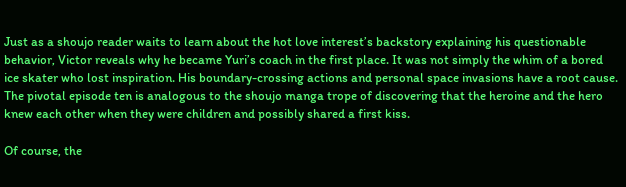Just as a shoujo reader waits to learn about the hot love interest’s backstory explaining his questionable behavior, Victor reveals why he became Yuri’s coach in the first place. It was not simply the whim of a bored ice skater who lost inspiration. His boundary-crossing actions and personal space invasions have a root cause. The pivotal episode ten is analogous to the shoujo manga trope of discovering that the heroine and the hero knew each other when they were children and possibly shared a first kiss.

Of course, the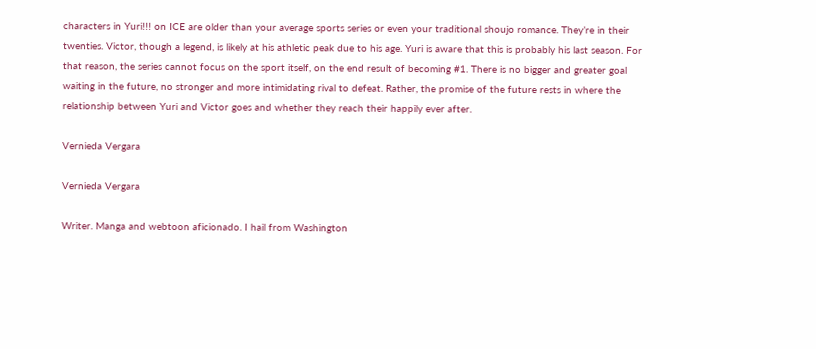characters in Yuri!!! on ICE are older than your average sports series or even your traditional shoujo romance. They’re in their twenties. Victor, though a legend, is likely at his athletic peak due to his age. Yuri is aware that this is probably his last season. For that reason, the series cannot focus on the sport itself, on the end result of becoming #1. There is no bigger and greater goal waiting in the future, no stronger and more intimidating rival to defeat. Rather, the promise of the future rests in where the relationship between Yuri and Victor goes and whether they reach their happily ever after.

Vernieda Vergara

Vernieda Vergara

Writer. Manga and webtoon aficionado. I hail from Washington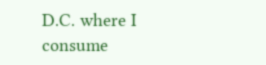D.C. where I consume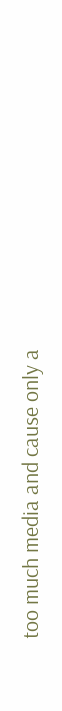too much media and cause only a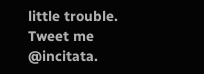little trouble. Tweet me @incitata.